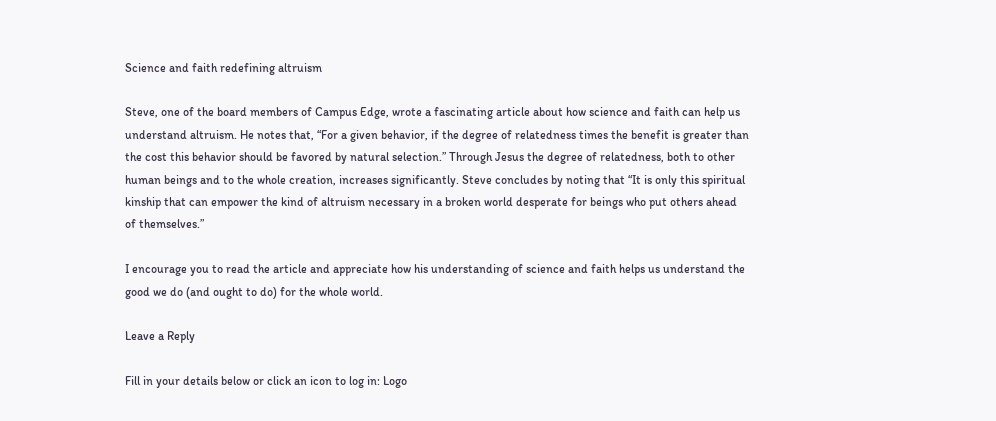Science and faith redefining altruism

Steve, one of the board members of Campus Edge, wrote a fascinating article about how science and faith can help us understand altruism. He notes that, “For a given behavior, if the degree of relatedness times the benefit is greater than the cost this behavior should be favored by natural selection.” Through Jesus the degree of relatedness, both to other human beings and to the whole creation, increases significantly. Steve concludes by noting that “It is only this spiritual kinship that can empower the kind of altruism necessary in a broken world desperate for beings who put others ahead of themselves.”

I encourage you to read the article and appreciate how his understanding of science and faith helps us understand the good we do (and ought to do) for the whole world.

Leave a Reply

Fill in your details below or click an icon to log in: Logo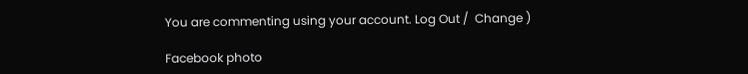You are commenting using your account. Log Out /  Change )

Facebook photo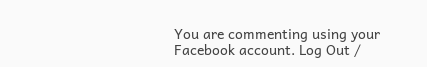You are commenting using your Facebook account. Log Out /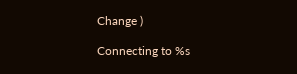Change )

Connecting to %s